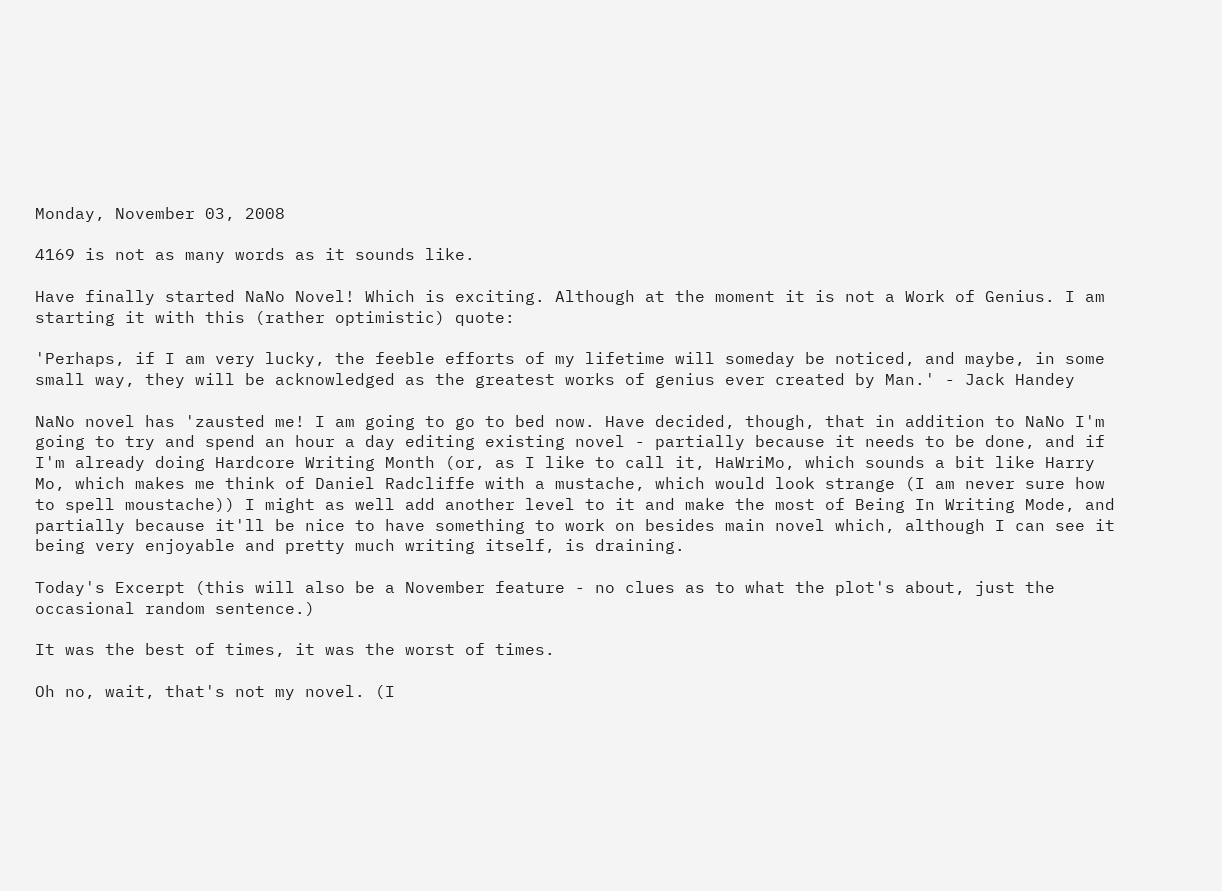Monday, November 03, 2008

4169 is not as many words as it sounds like.

Have finally started NaNo Novel! Which is exciting. Although at the moment it is not a Work of Genius. I am starting it with this (rather optimistic) quote:

'Perhaps, if I am very lucky, the feeble efforts of my lifetime will someday be noticed, and maybe, in some small way, they will be acknowledged as the greatest works of genius ever created by Man.' - Jack Handey

NaNo novel has 'zausted me! I am going to go to bed now. Have decided, though, that in addition to NaNo I'm going to try and spend an hour a day editing existing novel - partially because it needs to be done, and if I'm already doing Hardcore Writing Month (or, as I like to call it, HaWriMo, which sounds a bit like Harry Mo, which makes me think of Daniel Radcliffe with a mustache, which would look strange (I am never sure how to spell moustache)) I might as well add another level to it and make the most of Being In Writing Mode, and partially because it'll be nice to have something to work on besides main novel which, although I can see it being very enjoyable and pretty much writing itself, is draining.

Today's Excerpt (this will also be a November feature - no clues as to what the plot's about, just the occasional random sentence.)

It was the best of times, it was the worst of times.

Oh no, wait, that's not my novel. (I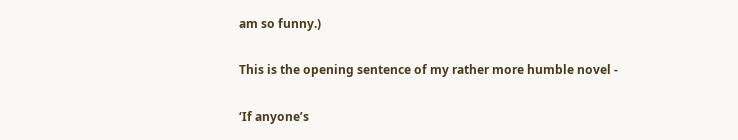am so funny.)

This is the opening sentence of my rather more humble novel -

‘If anyone’s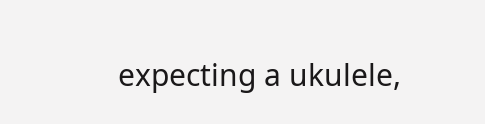expecting a ukulele,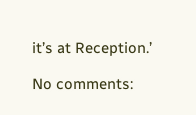it’s at Reception.’

No comments: